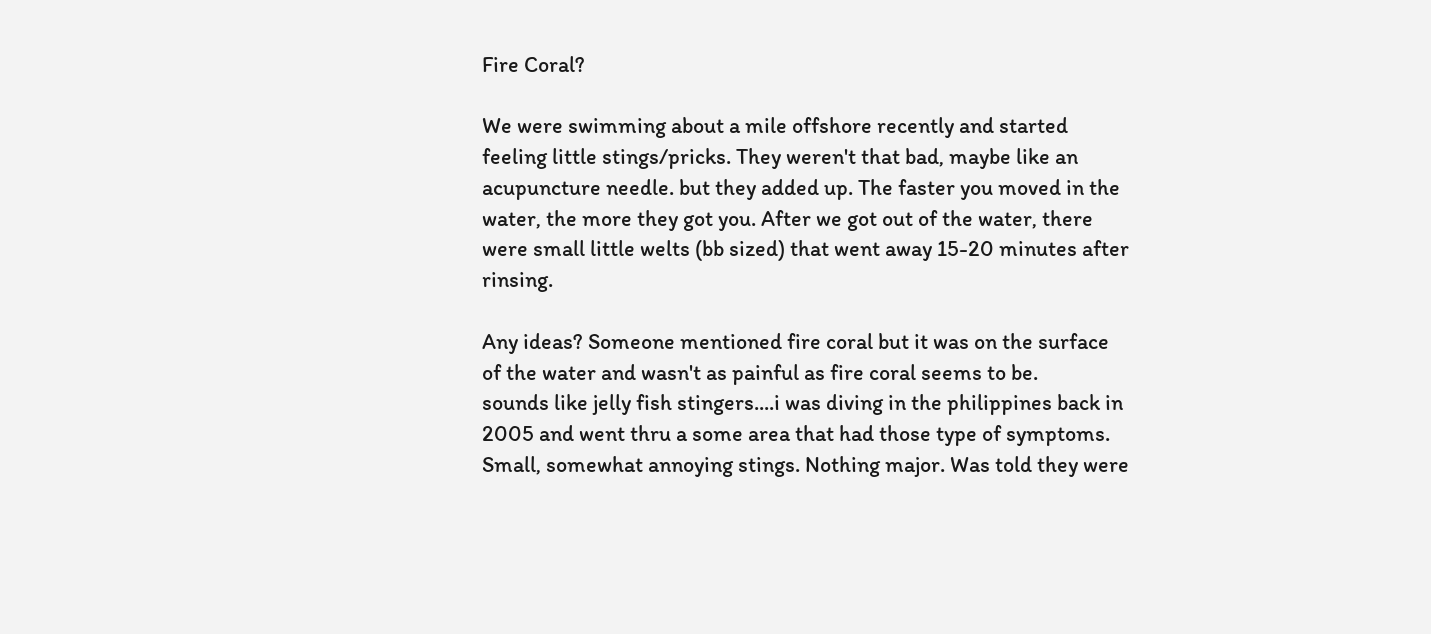Fire Coral?

We were swimming about a mile offshore recently and started feeling little stings/pricks. They weren't that bad, maybe like an acupuncture needle. but they added up. The faster you moved in the water, the more they got you. After we got out of the water, there were small little welts (bb sized) that went away 15-20 minutes after rinsing.

Any ideas? Someone mentioned fire coral but it was on the surface of the water and wasn't as painful as fire coral seems to be.
sounds like jelly fish stingers....i was diving in the philippines back in 2005 and went thru a some area that had those type of symptoms. Small, somewhat annoying stings. Nothing major. Was told they were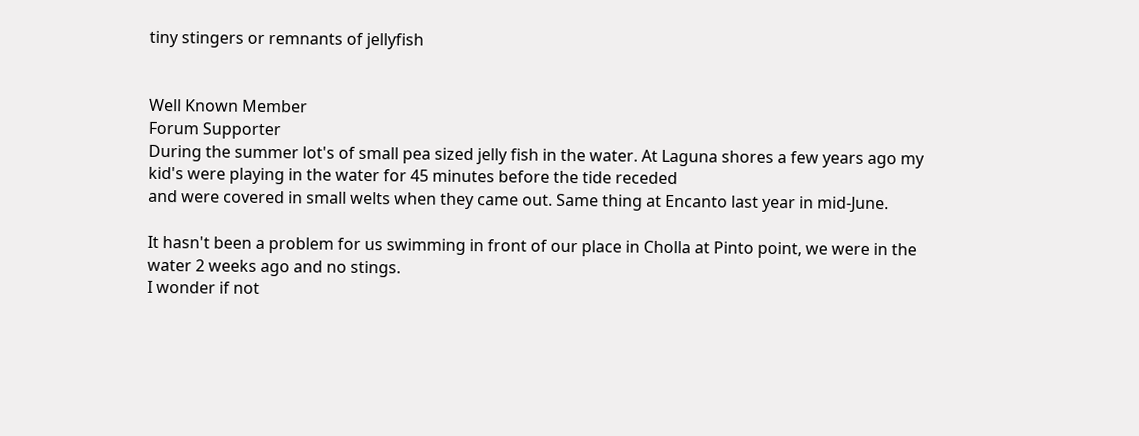tiny stingers or remnants of jellyfish


Well Known Member
Forum Supporter
During the summer lot's of small pea sized jelly fish in the water. At Laguna shores a few years ago my kid's were playing in the water for 45 minutes before the tide receded
and were covered in small welts when they came out. Same thing at Encanto last year in mid-June.

It hasn't been a problem for us swimming in front of our place in Cholla at Pinto point, we were in the water 2 weeks ago and no stings.
I wonder if not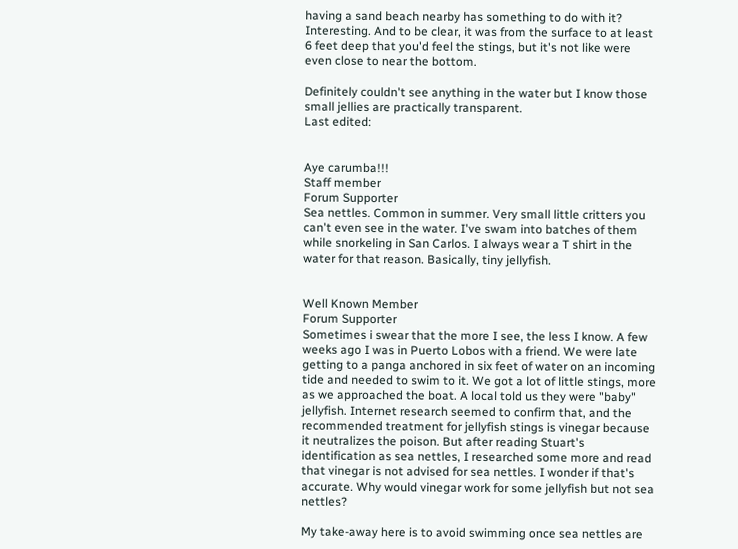having a sand beach nearby has something to do with it?
Interesting. And to be clear, it was from the surface to at least 6 feet deep that you'd feel the stings, but it's not like were even close to near the bottom.

Definitely couldn't see anything in the water but I know those small jellies are practically transparent.
Last edited:


Aye carumba!!!
Staff member
Forum Supporter
Sea nettles. Common in summer. Very small little critters you can't even see in the water. I've swam into batches of them while snorkeling in San Carlos. I always wear a T shirt in the water for that reason. Basically, tiny jellyfish.


Well Known Member
Forum Supporter
Sometimes i swear that the more I see, the less I know. A few weeks ago I was in Puerto Lobos with a friend. We were late getting to a panga anchored in six feet of water on an incoming tide and needed to swim to it. We got a lot of little stings, more as we approached the boat. A local told us they were "baby" jellyfish. Internet research seemed to confirm that, and the recommended treatment for jellyfish stings is vinegar because it neutralizes the poison. But after reading Stuart's identification as sea nettles, I researched some more and read that vinegar is not advised for sea nettles. I wonder if that's accurate. Why would vinegar work for some jellyfish but not sea nettles?

My take-away here is to avoid swimming once sea nettles are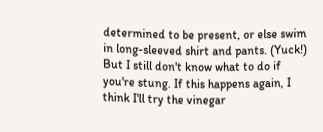determined to be present, or else swim in long-sleeved shirt and pants. (Yuck!) But I still don't know what to do if you're stung. If this happens again, I think I'll try the vinegar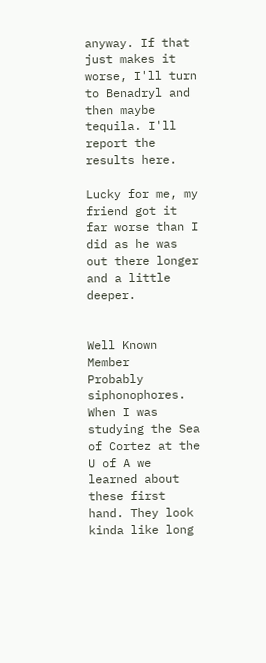anyway. If that just makes it worse, I'll turn to Benadryl and then maybe tequila. I'll report the results here.

Lucky for me, my friend got it far worse than I did as he was out there longer and a little deeper.


Well Known Member
Probably siphonophores. When I was studying the Sea of Cortez at the U of A we learned about these first hand. They look kinda like long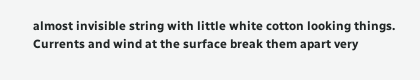almost invisible string with little white cotton looking things. Currents and wind at the surface break them apart very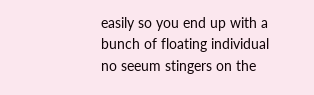easily so you end up with a bunch of floating individual no seeum stingers on the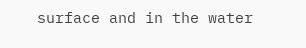surface and in the water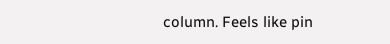column. Feels like pin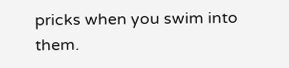pricks when you swim into them.